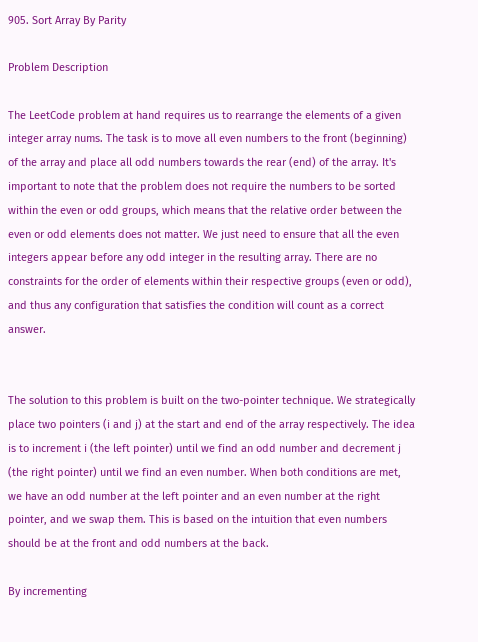905. Sort Array By Parity

Problem Description

The LeetCode problem at hand requires us to rearrange the elements of a given integer array nums. The task is to move all even numbers to the front (beginning) of the array and place all odd numbers towards the rear (end) of the array. It's important to note that the problem does not require the numbers to be sorted within the even or odd groups, which means that the relative order between the even or odd elements does not matter. We just need to ensure that all the even integers appear before any odd integer in the resulting array. There are no constraints for the order of elements within their respective groups (even or odd), and thus any configuration that satisfies the condition will count as a correct answer.


The solution to this problem is built on the two-pointer technique. We strategically place two pointers (i and j) at the start and end of the array respectively. The idea is to increment i (the left pointer) until we find an odd number and decrement j (the right pointer) until we find an even number. When both conditions are met, we have an odd number at the left pointer and an even number at the right pointer, and we swap them. This is based on the intuition that even numbers should be at the front and odd numbers at the back.

By incrementing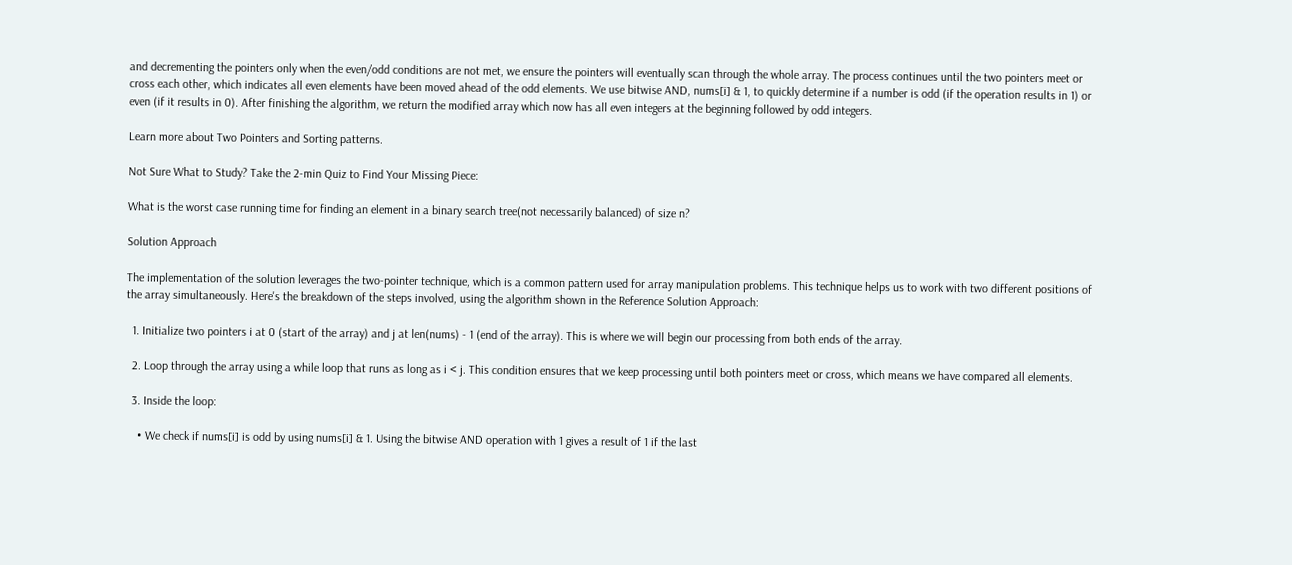and decrementing the pointers only when the even/odd conditions are not met, we ensure the pointers will eventually scan through the whole array. The process continues until the two pointers meet or cross each other, which indicates all even elements have been moved ahead of the odd elements. We use bitwise AND, nums[i] & 1, to quickly determine if a number is odd (if the operation results in 1) or even (if it results in 0). After finishing the algorithm, we return the modified array which now has all even integers at the beginning followed by odd integers.

Learn more about Two Pointers and Sorting patterns.

Not Sure What to Study? Take the 2-min Quiz to Find Your Missing Piece:

What is the worst case running time for finding an element in a binary search tree(not necessarily balanced) of size n?

Solution Approach

The implementation of the solution leverages the two-pointer technique, which is a common pattern used for array manipulation problems. This technique helps us to work with two different positions of the array simultaneously. Here's the breakdown of the steps involved, using the algorithm shown in the Reference Solution Approach:

  1. Initialize two pointers i at 0 (start of the array) and j at len(nums) - 1 (end of the array). This is where we will begin our processing from both ends of the array.

  2. Loop through the array using a while loop that runs as long as i < j. This condition ensures that we keep processing until both pointers meet or cross, which means we have compared all elements.

  3. Inside the loop:

    • We check if nums[i] is odd by using nums[i] & 1. Using the bitwise AND operation with 1 gives a result of 1 if the last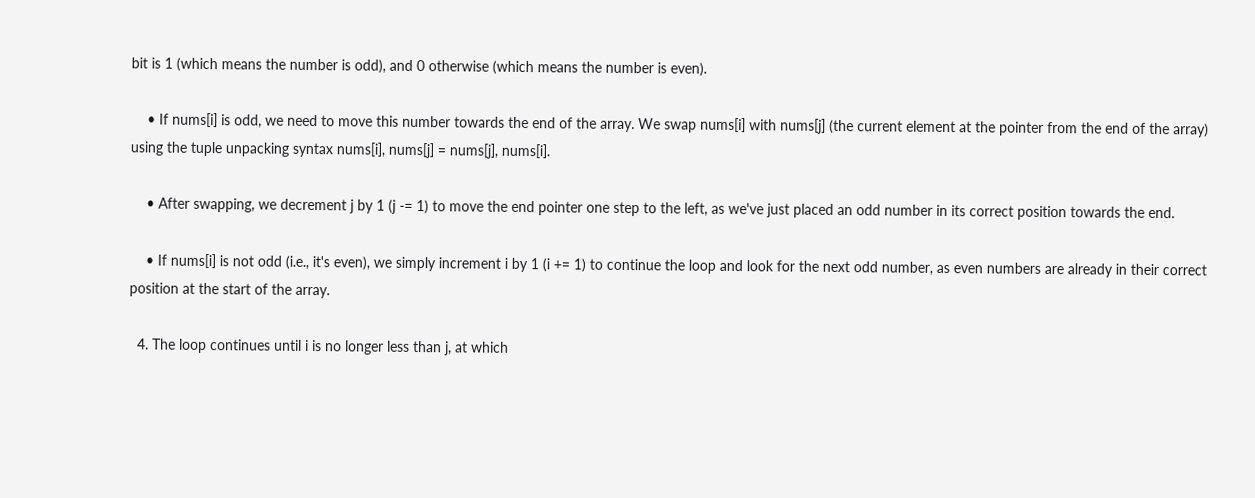bit is 1 (which means the number is odd), and 0 otherwise (which means the number is even).

    • If nums[i] is odd, we need to move this number towards the end of the array. We swap nums[i] with nums[j] (the current element at the pointer from the end of the array) using the tuple unpacking syntax nums[i], nums[j] = nums[j], nums[i].

    • After swapping, we decrement j by 1 (j -= 1) to move the end pointer one step to the left, as we've just placed an odd number in its correct position towards the end.

    • If nums[i] is not odd (i.e., it's even), we simply increment i by 1 (i += 1) to continue the loop and look for the next odd number, as even numbers are already in their correct position at the start of the array.

  4. The loop continues until i is no longer less than j, at which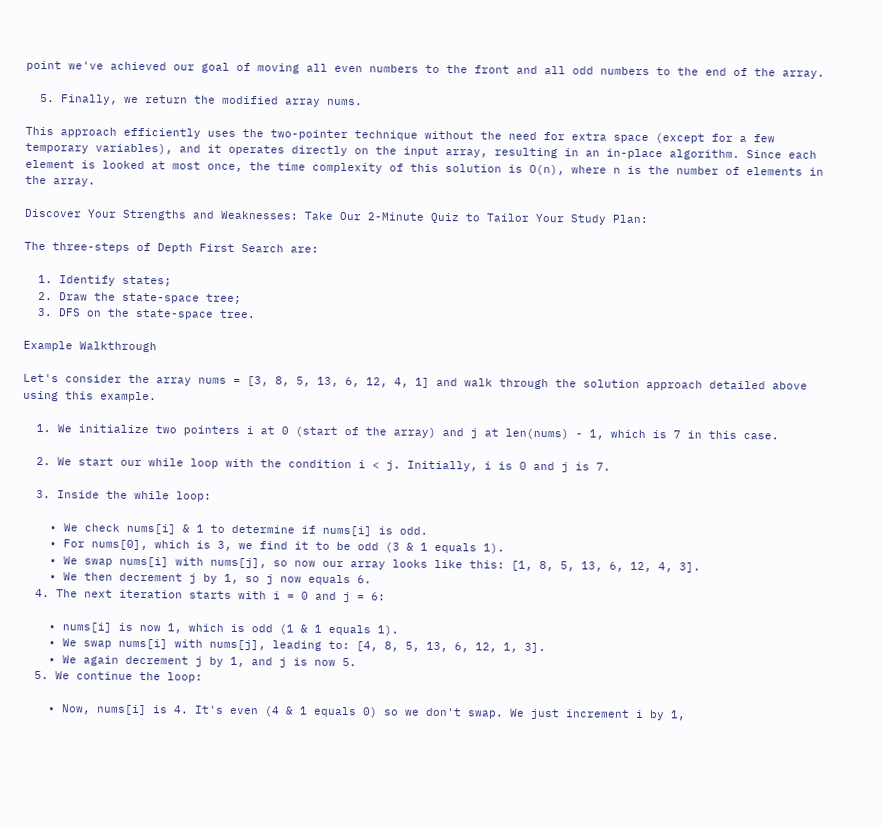point we've achieved our goal of moving all even numbers to the front and all odd numbers to the end of the array.

  5. Finally, we return the modified array nums.

This approach efficiently uses the two-pointer technique without the need for extra space (except for a few temporary variables), and it operates directly on the input array, resulting in an in-place algorithm. Since each element is looked at most once, the time complexity of this solution is O(n), where n is the number of elements in the array.

Discover Your Strengths and Weaknesses: Take Our 2-Minute Quiz to Tailor Your Study Plan:

The three-steps of Depth First Search are:

  1. Identify states;
  2. Draw the state-space tree;
  3. DFS on the state-space tree.

Example Walkthrough

Let's consider the array nums = [3, 8, 5, 13, 6, 12, 4, 1] and walk through the solution approach detailed above using this example.

  1. We initialize two pointers i at 0 (start of the array) and j at len(nums) - 1, which is 7 in this case.

  2. We start our while loop with the condition i < j. Initially, i is 0 and j is 7.

  3. Inside the while loop:

    • We check nums[i] & 1 to determine if nums[i] is odd.
    • For nums[0], which is 3, we find it to be odd (3 & 1 equals 1).
    • We swap nums[i] with nums[j], so now our array looks like this: [1, 8, 5, 13, 6, 12, 4, 3].
    • We then decrement j by 1, so j now equals 6.
  4. The next iteration starts with i = 0 and j = 6:

    • nums[i] is now 1, which is odd (1 & 1 equals 1).
    • We swap nums[i] with nums[j], leading to: [4, 8, 5, 13, 6, 12, 1, 3].
    • We again decrement j by 1, and j is now 5.
  5. We continue the loop:

    • Now, nums[i] is 4. It's even (4 & 1 equals 0) so we don't swap. We just increment i by 1,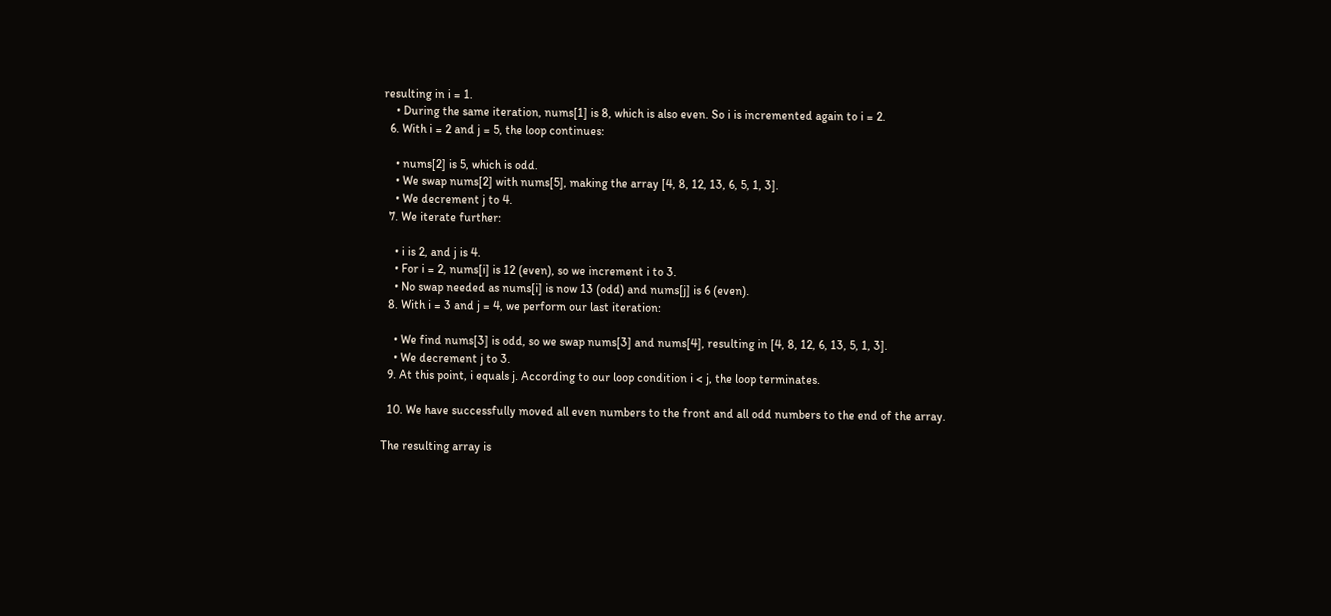resulting in i = 1.
    • During the same iteration, nums[1] is 8, which is also even. So i is incremented again to i = 2.
  6. With i = 2 and j = 5, the loop continues:

    • nums[2] is 5, which is odd.
    • We swap nums[2] with nums[5], making the array [4, 8, 12, 13, 6, 5, 1, 3].
    • We decrement j to 4.
  7. We iterate further:

    • i is 2, and j is 4.
    • For i = 2, nums[i] is 12 (even), so we increment i to 3.
    • No swap needed as nums[i] is now 13 (odd) and nums[j] is 6 (even).
  8. With i = 3 and j = 4, we perform our last iteration:

    • We find nums[3] is odd, so we swap nums[3] and nums[4], resulting in [4, 8, 12, 6, 13, 5, 1, 3].
    • We decrement j to 3.
  9. At this point, i equals j. According to our loop condition i < j, the loop terminates.

  10. We have successfully moved all even numbers to the front and all odd numbers to the end of the array.

The resulting array is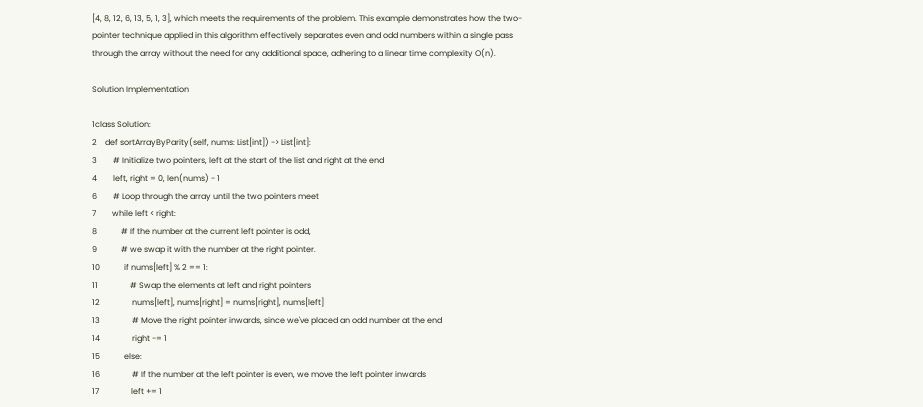[4, 8, 12, 6, 13, 5, 1, 3], which meets the requirements of the problem. This example demonstrates how the two-pointer technique applied in this algorithm effectively separates even and odd numbers within a single pass through the array without the need for any additional space, adhering to a linear time complexity O(n).

Solution Implementation

1class Solution:
2    def sortArrayByParity(self, nums: List[int]) -> List[int]:
3        # Initialize two pointers, left at the start of the list and right at the end
4        left, right = 0, len(nums) - 1
6        # Loop through the array until the two pointers meet
7        while left < right:
8            # If the number at the current left pointer is odd,
9            # we swap it with the number at the right pointer.
10            if nums[left] % 2 == 1:
11                # Swap the elements at left and right pointers
12                nums[left], nums[right] = nums[right], nums[left]
13                # Move the right pointer inwards, since we've placed an odd number at the end
14                right -= 1
15            else:
16                # If the number at the left pointer is even, we move the left pointer inwards
17                left += 1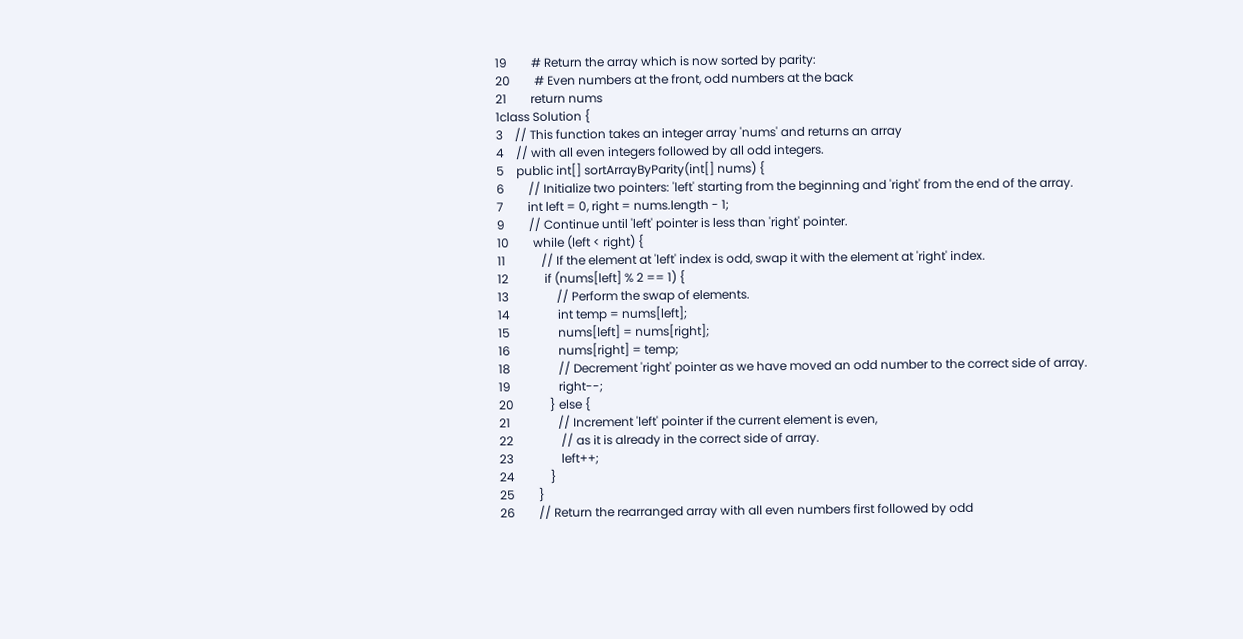19        # Return the array which is now sorted by parity:
20        # Even numbers at the front, odd numbers at the back
21        return nums
1class Solution {
3    // This function takes an integer array 'nums' and returns an array
4    // with all even integers followed by all odd integers.
5    public int[] sortArrayByParity(int[] nums) {
6        // Initialize two pointers: 'left' starting from the beginning and 'right' from the end of the array.
7        int left = 0, right = nums.length - 1;
9        // Continue until 'left' pointer is less than 'right' pointer.
10        while (left < right) {
11            // If the element at 'left' index is odd, swap it with the element at 'right' index.
12            if (nums[left] % 2 == 1) {
13                // Perform the swap of elements.
14                int temp = nums[left];
15                nums[left] = nums[right];
16                nums[right] = temp;
18                // Decrement 'right' pointer as we have moved an odd number to the correct side of array.
19                right--;
20            } else {
21                // Increment 'left' pointer if the current element is even,
22                // as it is already in the correct side of array.
23                left++;
24            }
25        }
26        // Return the rearranged array with all even numbers first followed by odd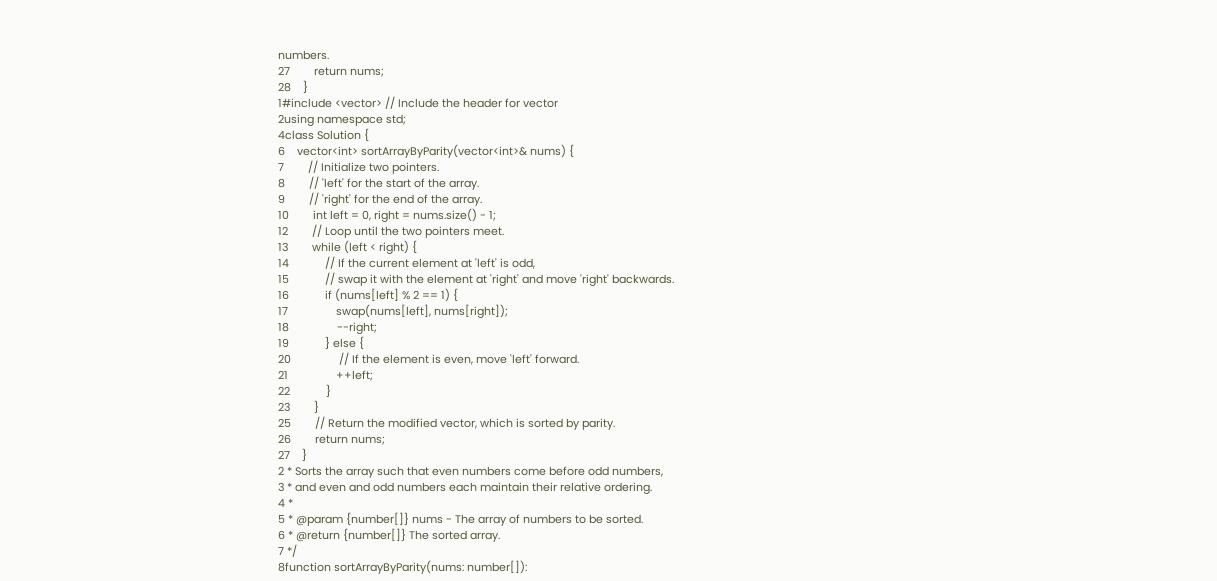numbers.
27        return nums;
28    }
1#include <vector> // Include the header for vector
2using namespace std;
4class Solution {
6    vector<int> sortArrayByParity(vector<int>& nums) {
7        // Initialize two pointers.
8        // 'left' for the start of the array.
9        // 'right' for the end of the array.
10        int left = 0, right = nums.size() - 1;
12        // Loop until the two pointers meet.
13        while (left < right) {
14            // If the current element at 'left' is odd,
15            // swap it with the element at 'right' and move 'right' backwards.
16            if (nums[left] % 2 == 1) {
17                swap(nums[left], nums[right]);
18                --right;
19            } else {
20                // If the element is even, move 'left' forward.
21                ++left;
22            }
23        }
25        // Return the modified vector, which is sorted by parity.
26        return nums;
27    }
2 * Sorts the array such that even numbers come before odd numbers,
3 * and even and odd numbers each maintain their relative ordering.
4 *
5 * @param {number[]} nums - The array of numbers to be sorted.
6 * @return {number[]} The sorted array.
7 */
8function sortArrayByParity(nums: number[]):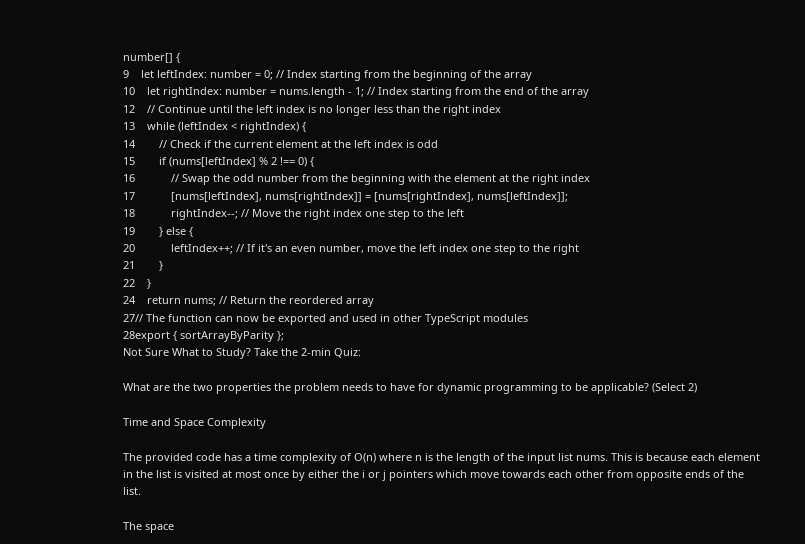number[] {
9    let leftIndex: number = 0; // Index starting from the beginning of the array
10    let rightIndex: number = nums.length - 1; // Index starting from the end of the array
12    // Continue until the left index is no longer less than the right index
13    while (leftIndex < rightIndex) {
14        // Check if the current element at the left index is odd
15        if (nums[leftIndex] % 2 !== 0) {
16            // Swap the odd number from the beginning with the element at the right index
17            [nums[leftIndex], nums[rightIndex]] = [nums[rightIndex], nums[leftIndex]];
18            rightIndex--; // Move the right index one step to the left
19        } else {
20            leftIndex++; // If it's an even number, move the left index one step to the right
21        }
22    }
24    return nums; // Return the reordered array
27// The function can now be exported and used in other TypeScript modules
28export { sortArrayByParity };
Not Sure What to Study? Take the 2-min Quiz:

What are the two properties the problem needs to have for dynamic programming to be applicable? (Select 2)

Time and Space Complexity

The provided code has a time complexity of O(n) where n is the length of the input list nums. This is because each element in the list is visited at most once by either the i or j pointers which move towards each other from opposite ends of the list.

The space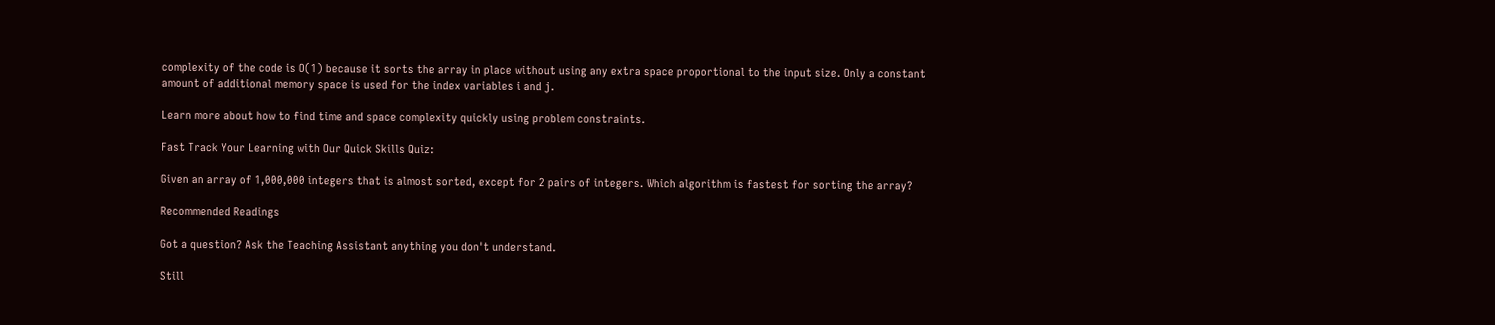complexity of the code is O(1) because it sorts the array in place without using any extra space proportional to the input size. Only a constant amount of additional memory space is used for the index variables i and j.

Learn more about how to find time and space complexity quickly using problem constraints.

Fast Track Your Learning with Our Quick Skills Quiz:

Given an array of 1,000,000 integers that is almost sorted, except for 2 pairs of integers. Which algorithm is fastest for sorting the array?

Recommended Readings

Got a question? Ask the Teaching Assistant anything you don't understand.

Still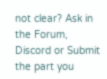not clear? Ask in the Forum,  Discord or Submit the part you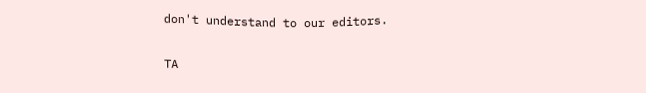don't understand to our editors.

TA